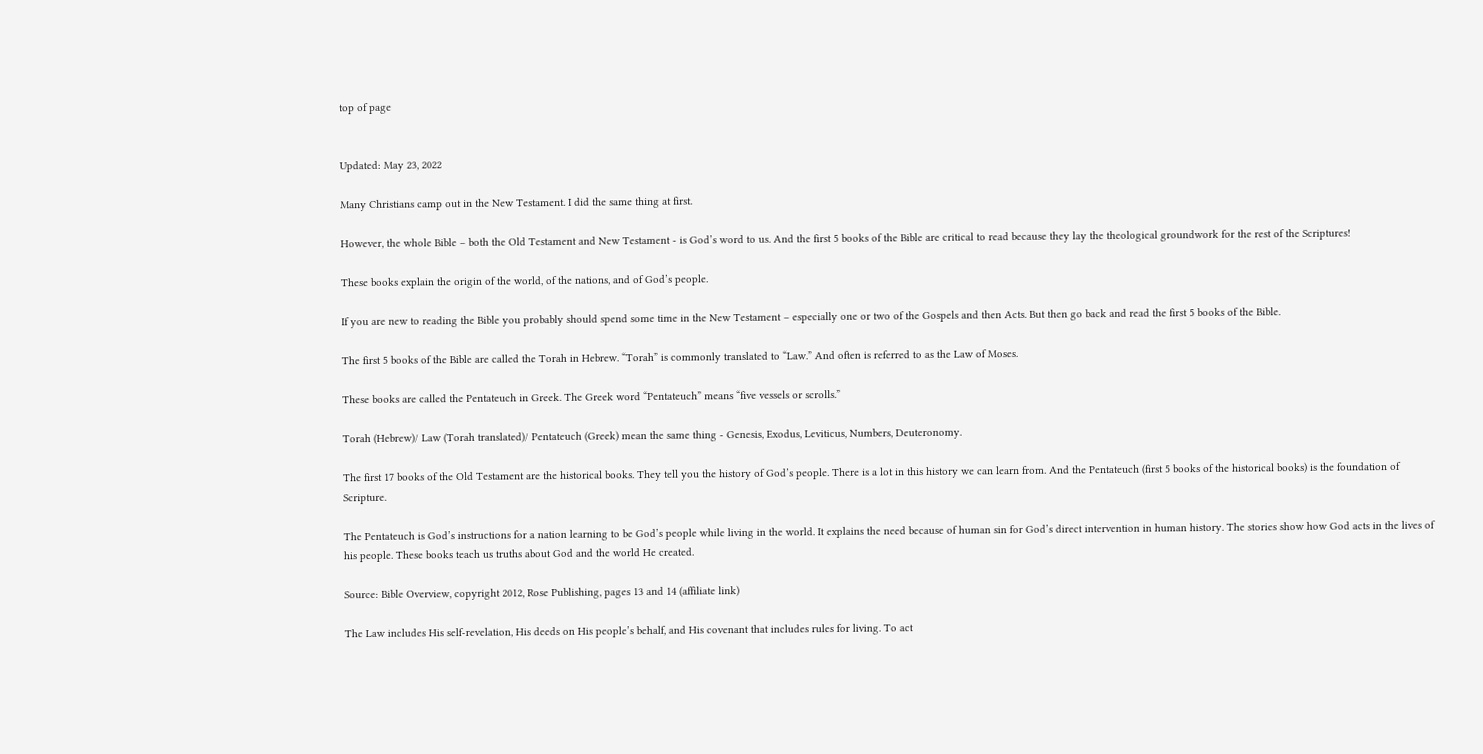top of page


Updated: May 23, 2022

Many Christians camp out in the New Testament. I did the same thing at first.

However, the whole Bible – both the Old Testament and New Testament - is God’s word to us. And the first 5 books of the Bible are critical to read because they lay the theological groundwork for the rest of the Scriptures!

These books explain the origin of the world, of the nations, and of God’s people.

If you are new to reading the Bible you probably should spend some time in the New Testament – especially one or two of the Gospels and then Acts. But then go back and read the first 5 books of the Bible.

The first 5 books of the Bible are called the Torah in Hebrew. “Torah” is commonly translated to “Law.” And often is referred to as the Law of Moses.

These books are called the Pentateuch in Greek. The Greek word “Pentateuch” means “five vessels or scrolls.”

Torah (Hebrew)/ Law (Torah translated)/ Pentateuch (Greek) mean the same thing - Genesis, Exodus, Leviticus, Numbers, Deuteronomy.

The first 17 books of the Old Testament are the historical books. They tell you the history of God’s people. There is a lot in this history we can learn from. And the Pentateuch (first 5 books of the historical books) is the foundation of Scripture.

The Pentateuch is God’s instructions for a nation learning to be God’s people while living in the world. It explains the need because of human sin for God’s direct intervention in human history. The stories show how God acts in the lives of his people. These books teach us truths about God and the world He created.

Source: Bible Overview, copyright 2012, Rose Publishing, pages 13 and 14 (affiliate link)

The Law includes His self-revelation, His deeds on His people’s behalf, and His covenant that includes rules for living. To act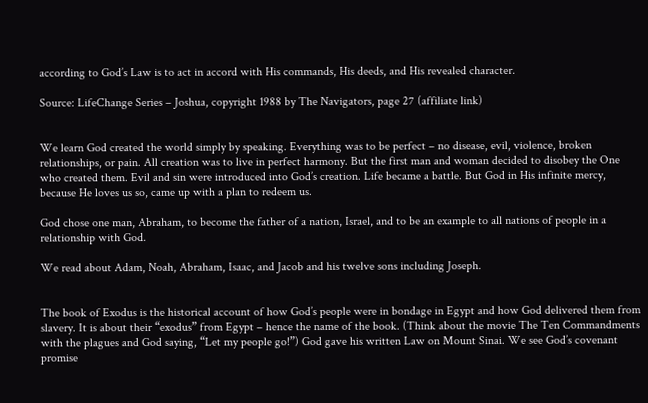according to God’s Law is to act in accord with His commands, His deeds, and His revealed character.

Source: LifeChange Series – Joshua, copyright 1988 by The Navigators, page 27 (affiliate link)


We learn God created the world simply by speaking. Everything was to be perfect – no disease, evil, violence, broken relationships, or pain. All creation was to live in perfect harmony. But the first man and woman decided to disobey the One who created them. Evil and sin were introduced into God’s creation. Life became a battle. But God in His infinite mercy, because He loves us so, came up with a plan to redeem us.

God chose one man, Abraham, to become the father of a nation, Israel, and to be an example to all nations of people in a relationship with God.

We read about Adam, Noah, Abraham, Isaac, and Jacob and his twelve sons including Joseph.


The book of Exodus is the historical account of how God’s people were in bondage in Egypt and how God delivered them from slavery. It is about their “exodus” from Egypt – hence the name of the book. (Think about the movie The Ten Commandments with the plagues and God saying, “Let my people go!”) God gave his written Law on Mount Sinai. We see God’s covenant promise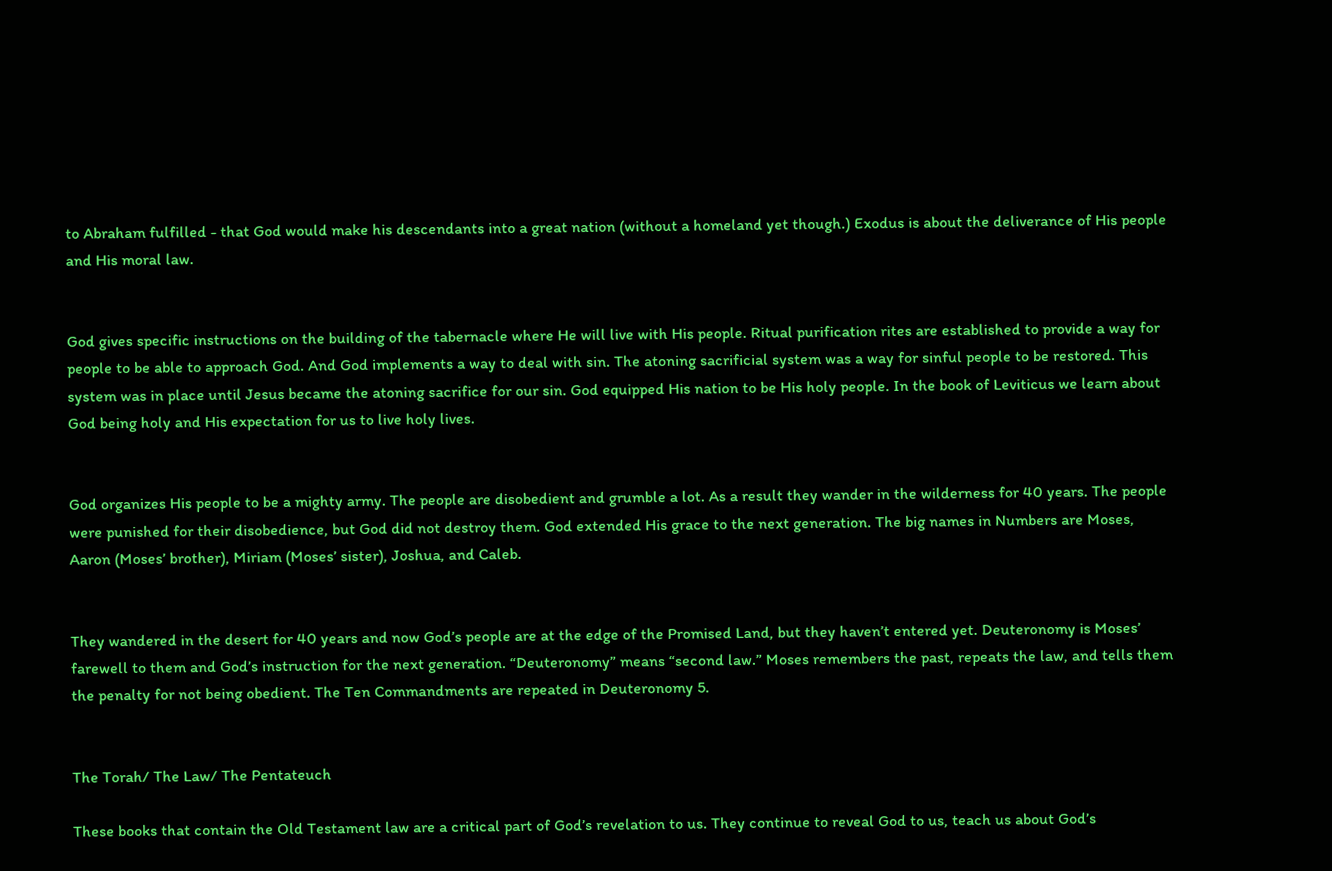to Abraham fulfilled - that God would make his descendants into a great nation (without a homeland yet though.) Exodus is about the deliverance of His people and His moral law.


God gives specific instructions on the building of the tabernacle where He will live with His people. Ritual purification rites are established to provide a way for people to be able to approach God. And God implements a way to deal with sin. The atoning sacrificial system was a way for sinful people to be restored. This system was in place until Jesus became the atoning sacrifice for our sin. God equipped His nation to be His holy people. In the book of Leviticus we learn about God being holy and His expectation for us to live holy lives.


God organizes His people to be a mighty army. The people are disobedient and grumble a lot. As a result they wander in the wilderness for 40 years. The people were punished for their disobedience, but God did not destroy them. God extended His grace to the next generation. The big names in Numbers are Moses, Aaron (Moses’ brother), Miriam (Moses’ sister), Joshua, and Caleb.


They wandered in the desert for 40 years and now God’s people are at the edge of the Promised Land, but they haven’t entered yet. Deuteronomy is Moses’ farewell to them and God’s instruction for the next generation. “Deuteronomy” means “second law.” Moses remembers the past, repeats the law, and tells them the penalty for not being obedient. The Ten Commandments are repeated in Deuteronomy 5.


The Torah/ The Law/ The Pentateuch

These books that contain the Old Testament law are a critical part of God’s revelation to us. They continue to reveal God to us, teach us about God’s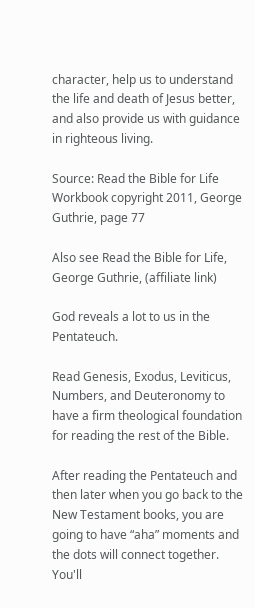character, help us to understand the life and death of Jesus better, and also provide us with guidance in righteous living.

Source: Read the Bible for Life Workbook copyright 2011, George Guthrie, page 77

Also see Read the Bible for Life, George Guthrie, (affiliate link)

God reveals a lot to us in the Pentateuch.

Read Genesis, Exodus, Leviticus, Numbers, and Deuteronomy to have a firm theological foundation for reading the rest of the Bible.

After reading the Pentateuch and then later when you go back to the New Testament books, you are going to have “aha” moments and the dots will connect together. You'll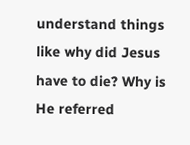understand things like why did Jesus have to die? Why is He referred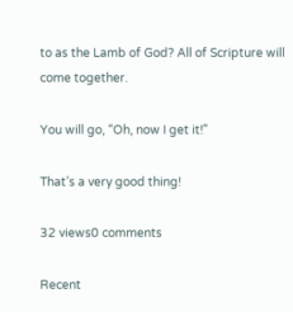to as the Lamb of God? All of Scripture will come together.

You will go, “Oh, now I get it!"

That’s a very good thing!

32 views0 comments

Recent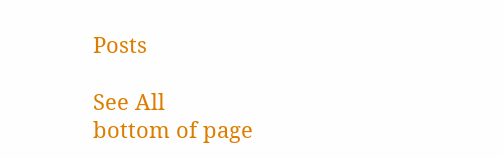Posts

See All
bottom of page